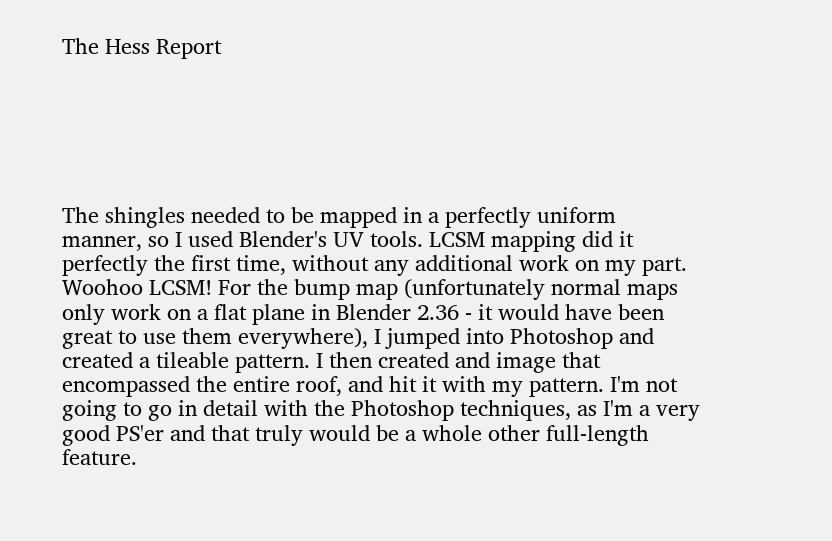The Hess Report






The shingles needed to be mapped in a perfectly uniform manner, so I used Blender's UV tools. LCSM mapping did it perfectly the first time, without any additional work on my part. Woohoo LCSM! For the bump map (unfortunately normal maps only work on a flat plane in Blender 2.36 - it would have been great to use them everywhere), I jumped into Photoshop and created a tileable pattern. I then created and image that encompassed the entire roof, and hit it with my pattern. I'm not going to go in detail with the Photoshop techniques, as I'm a very good PS'er and that truly would be a whole other full-length feature.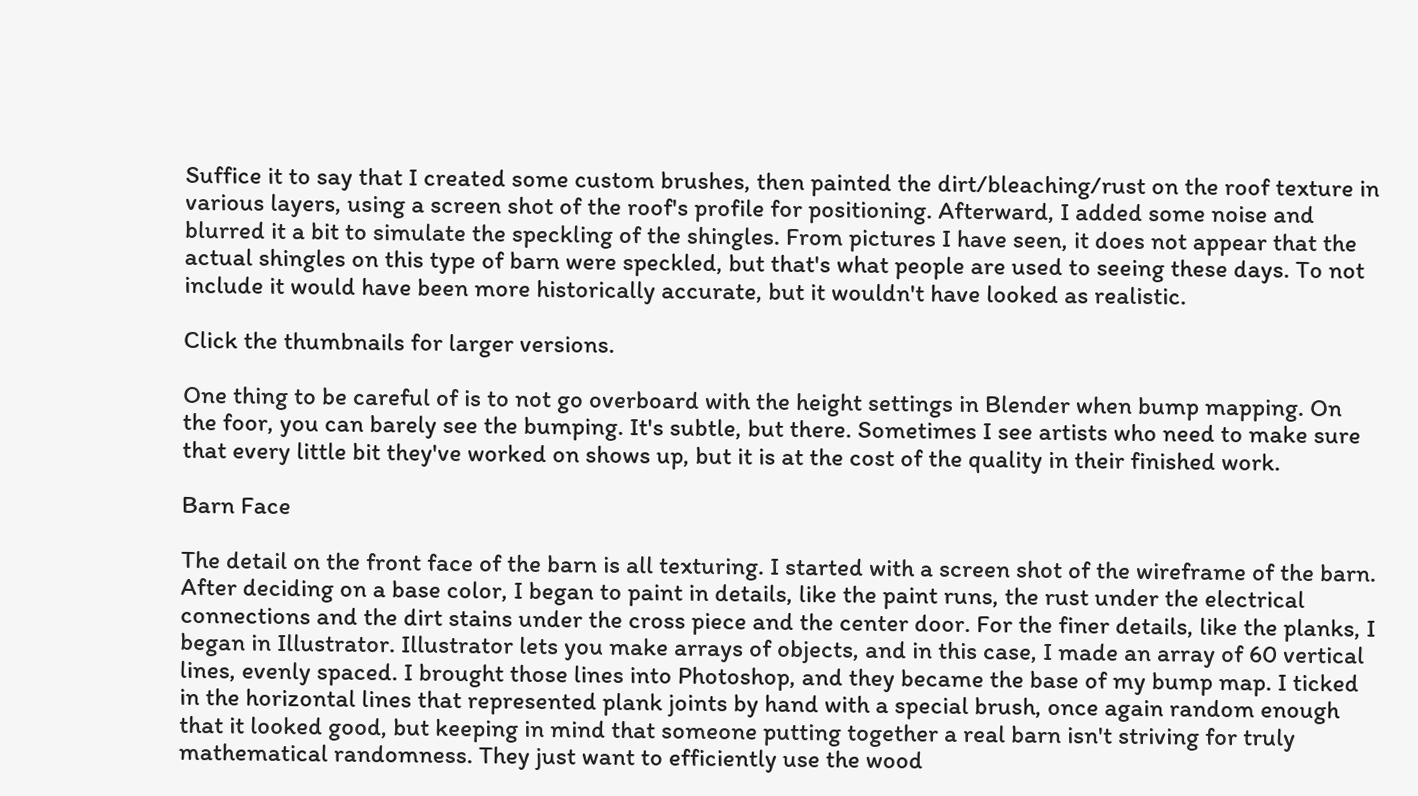Suffice it to say that I created some custom brushes, then painted the dirt/bleaching/rust on the roof texture in various layers, using a screen shot of the roof's profile for positioning. Afterward, I added some noise and blurred it a bit to simulate the speckling of the shingles. From pictures I have seen, it does not appear that the actual shingles on this type of barn were speckled, but that's what people are used to seeing these days. To not include it would have been more historically accurate, but it wouldn't have looked as realistic.

Click the thumbnails for larger versions.

One thing to be careful of is to not go overboard with the height settings in Blender when bump mapping. On the foor, you can barely see the bumping. It's subtle, but there. Sometimes I see artists who need to make sure that every little bit they've worked on shows up, but it is at the cost of the quality in their finished work.

Barn Face

The detail on the front face of the barn is all texturing. I started with a screen shot of the wireframe of the barn. After deciding on a base color, I began to paint in details, like the paint runs, the rust under the electrical connections and the dirt stains under the cross piece and the center door. For the finer details, like the planks, I began in Illustrator. Illustrator lets you make arrays of objects, and in this case, I made an array of 60 vertical lines, evenly spaced. I brought those lines into Photoshop, and they became the base of my bump map. I ticked in the horizontal lines that represented plank joints by hand with a special brush, once again random enough that it looked good, but keeping in mind that someone putting together a real barn isn't striving for truly mathematical randomness. They just want to efficiently use the wood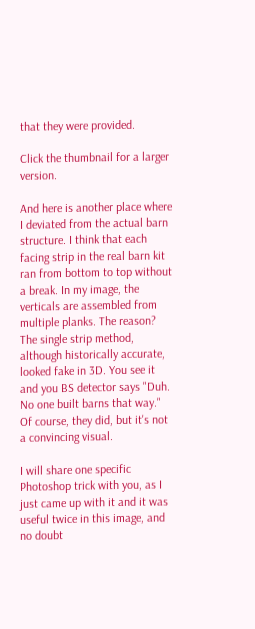that they were provided.

Click the thumbnail for a larger version.

And here is another place where I deviated from the actual barn structure. I think that each facing strip in the real barn kit ran from bottom to top without a break. In my image, the verticals are assembled from multiple planks. The reason? The single strip method, although historically accurate, looked fake in 3D. You see it and you BS detector says "Duh. No one built barns that way." Of course, they did, but it's not a convincing visual.

I will share one specific Photoshop trick with you, as I just came up with it and it was useful twice in this image, and no doubt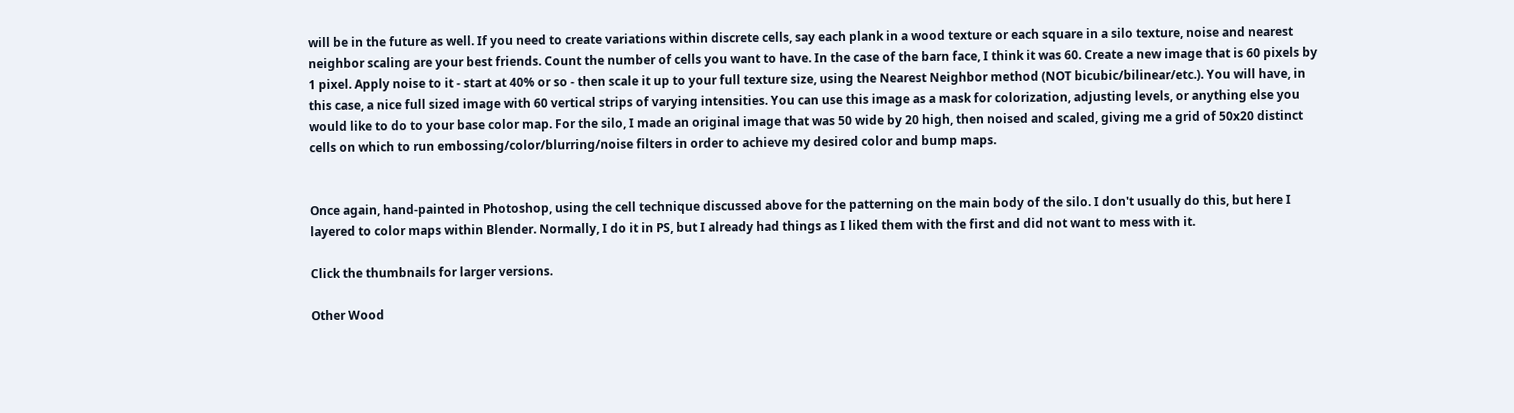will be in the future as well. If you need to create variations within discrete cells, say each plank in a wood texture or each square in a silo texture, noise and nearest neighbor scaling are your best friends. Count the number of cells you want to have. In the case of the barn face, I think it was 60. Create a new image that is 60 pixels by 1 pixel. Apply noise to it - start at 40% or so - then scale it up to your full texture size, using the Nearest Neighbor method (NOT bicubic/bilinear/etc.). You will have, in this case, a nice full sized image with 60 vertical strips of varying intensities. You can use this image as a mask for colorization, adjusting levels, or anything else you would like to do to your base color map. For the silo, I made an original image that was 50 wide by 20 high, then noised and scaled, giving me a grid of 50x20 distinct cells on which to run embossing/color/blurring/noise filters in order to achieve my desired color and bump maps.


Once again, hand-painted in Photoshop, using the cell technique discussed above for the patterning on the main body of the silo. I don't usually do this, but here I layered to color maps within Blender. Normally, I do it in PS, but I already had things as I liked them with the first and did not want to mess with it.

Click the thumbnails for larger versions.

Other Wood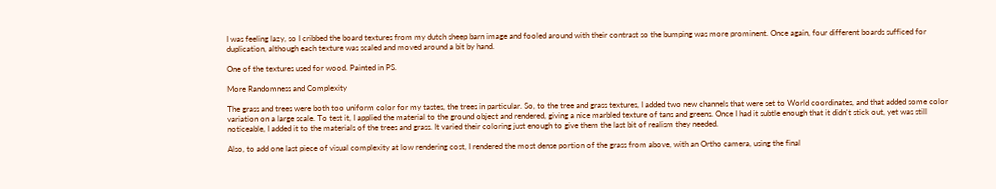I was feeling lazy, so I cribbed the board textures from my dutch sheep barn image and fooled around with their contrast so the bumping was more prominent. Once again, four different boards sufficed for duplication, although each texture was scaled and moved around a bit by hand.

One of the textures used for wood. Painted in PS.

More Randomness and Complexity

The grass and trees were both too uniform color for my tastes, the trees in particular. So, to the tree and grass textures, I added two new channels that were set to World coordinates, and that added some color variation on a large scale. To test it, I applied the material to the ground object and rendered, giving a nice marbled texture of tans and greens. Once I had it subtle enough that it didn't stick out, yet was still noticeable, I added it to the materials of the trees and grass. It varied their coloring just enough to give them the last bit of realism they needed.

Also, to add one last piece of visual complexity at low rendering cost, I rendered the most dense portion of the grass from above, with an Ortho camera, using the final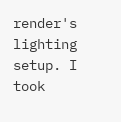render's lighting setup. I took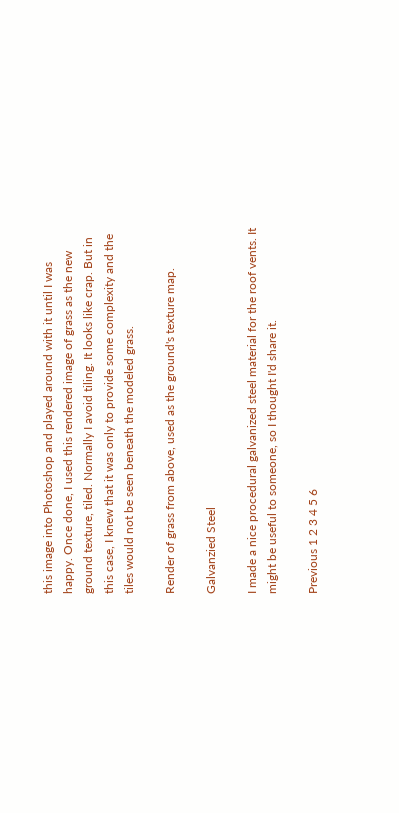this image into Photoshop and played around with it until I was happy. Once done, I used this rendered image of grass as the new ground texture, tiled. Normally I avoid tiling. It looks like crap. But in this case, I knew that it was only to provide some complexity and the tiles would not be seen beneath the modeled grass.

Render of grass from above, used as the ground's texture map.

Galvanzied Steel

I made a nice procedural galvanized steel material for the roof vents. It might be useful to someone, so I thought I'd share it.

Previous 1 2 3 4 5 6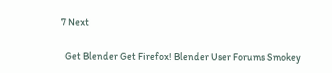7 Next

  Get Blender Get Firefox! Blender User Forums Smokey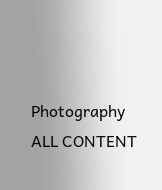Photography ALL CONTENT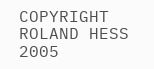COPYRIGHT ROLAND HESS 2005